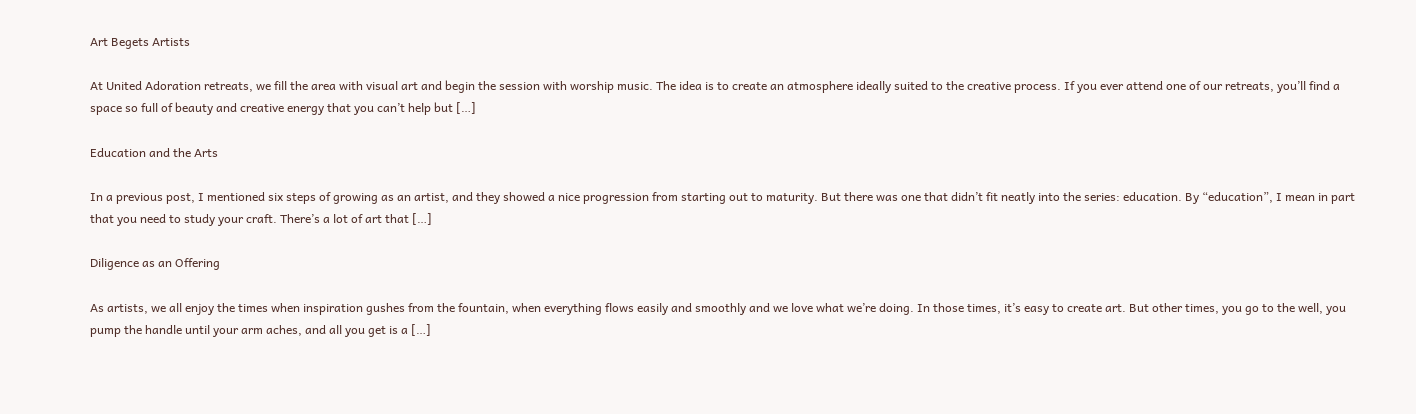Art Begets Artists

At United Adoration retreats, we fill the area with visual art and begin the session with worship music. The idea is to create an atmosphere ideally suited to the creative process. If you ever attend one of our retreats, you’ll find a space so full of beauty and creative energy that you can’t help but […]

Education and the Arts

In a previous post, I mentioned six steps of growing as an artist, and they showed a nice progression from starting out to maturity. But there was one that didn’t fit neatly into the series: education. By “education”, I mean in part that you need to study your craft. There’s a lot of art that […]

Diligence as an Offering

As artists, we all enjoy the times when inspiration gushes from the fountain, when everything flows easily and smoothly and we love what we’re doing. In those times, it’s easy to create art. But other times, you go to the well, you pump the handle until your arm aches, and all you get is a […]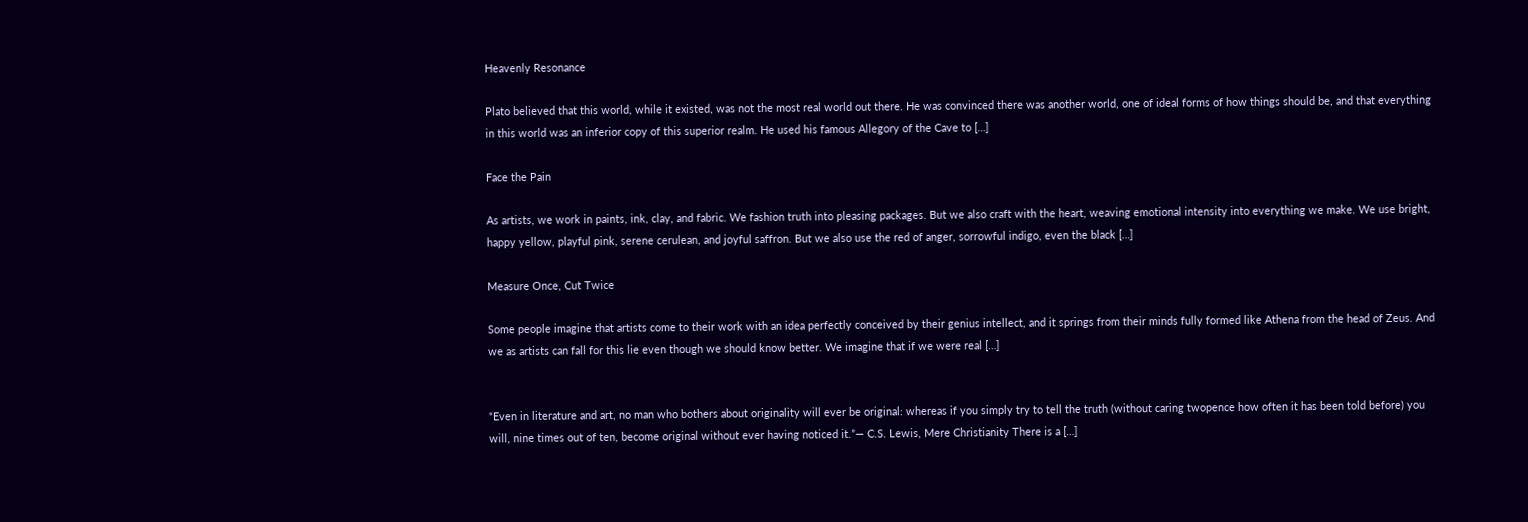Heavenly Resonance

Plato believed that this world, while it existed, was not the most real world out there. He was convinced there was another world, one of ideal forms of how things should be, and that everything in this world was an inferior copy of this superior realm. He used his famous Allegory of the Cave to […]

Face the Pain

As artists, we work in paints, ink, clay, and fabric. We fashion truth into pleasing packages. But we also craft with the heart, weaving emotional intensity into everything we make. We use bright, happy yellow, playful pink, serene cerulean, and joyful saffron. But we also use the red of anger, sorrowful indigo, even the black […]

Measure Once, Cut Twice

Some people imagine that artists come to their work with an idea perfectly conceived by their genius intellect, and it springs from their minds fully formed like Athena from the head of Zeus. And we as artists can fall for this lie even though we should know better. We imagine that if we were real […]


“Even in literature and art, no man who bothers about originality will ever be original: whereas if you simply try to tell the truth (without caring twopence how often it has been told before) you will, nine times out of ten, become original without ever having noticed it.”― C.S. Lewis, Mere Christianity There is a […]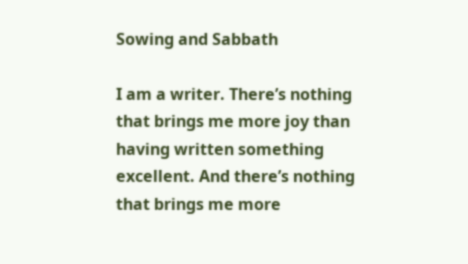Sowing and Sabbath

I am a writer. There’s nothing that brings me more joy than having written something excellent. And there’s nothing that brings me more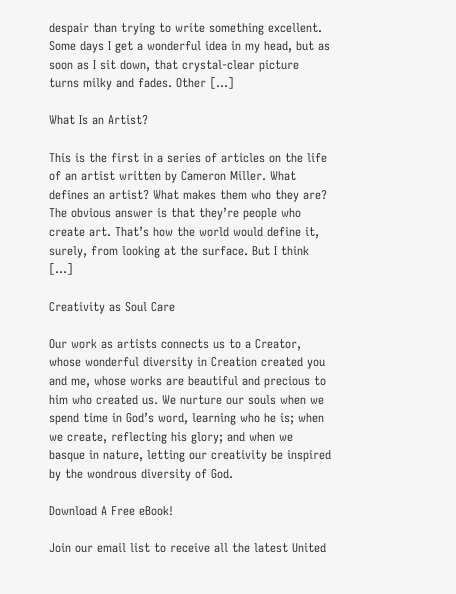despair than trying to write something excellent. Some days I get a wonderful idea in my head, but as soon as I sit down, that crystal-clear picture turns milky and fades. Other […]

What Is an Artist?

This is the first in a series of articles on the life of an artist written by Cameron Miller. What defines an artist? What makes them who they are? The obvious answer is that they’re people who create art. That’s how the world would define it, surely, from looking at the surface. But I think […]

Creativity as Soul Care

Our work as artists connects us to a Creator, whose wonderful diversity in Creation created you and me, whose works are beautiful and precious to him who created us. We nurture our souls when we spend time in God’s word, learning who he is; when we create, reflecting his glory; and when we basque in nature, letting our creativity be inspired by the wondrous diversity of God.

Download A Free eBook!

Join our email list to receive all the latest United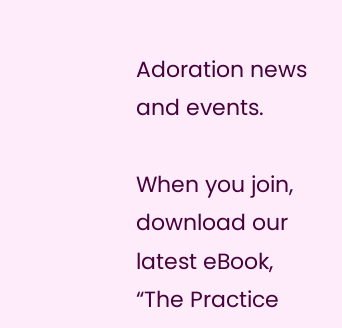Adoration news and events.

When you join, download our latest eBook,
“The Practice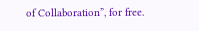of Collaboration”, for free.